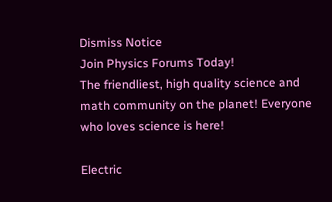Dismiss Notice
Join Physics Forums Today!
The friendliest, high quality science and math community on the planet! Everyone who loves science is here!

Electric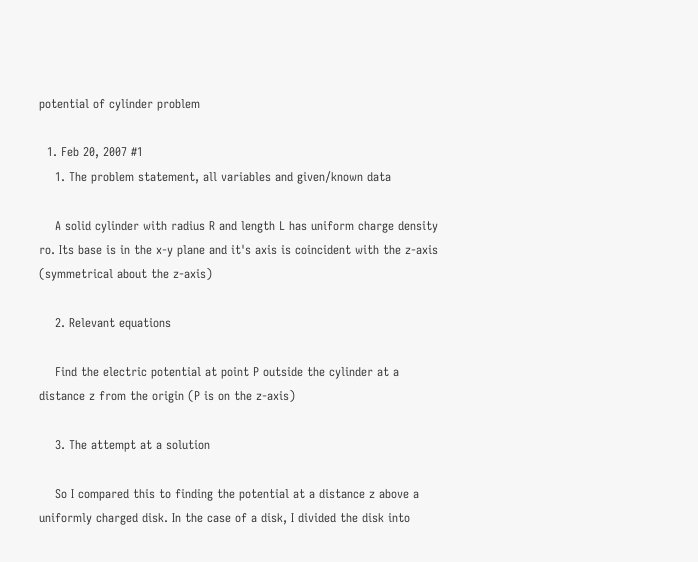potential of cylinder problem

  1. Feb 20, 2007 #1
    1. The problem statement, all variables and given/known data

    A solid cylinder with radius R and length L has uniform charge density ro. Its base is in the x-y plane and it's axis is coincident with the z-axis (symmetrical about the z-axis)

    2. Relevant equations

    Find the electric potential at point P outside the cylinder at a distance z from the origin (P is on the z-axis)

    3. The attempt at a solution

    So I compared this to finding the potential at a distance z above a uniformly charged disk. In the case of a disk, I divided the disk into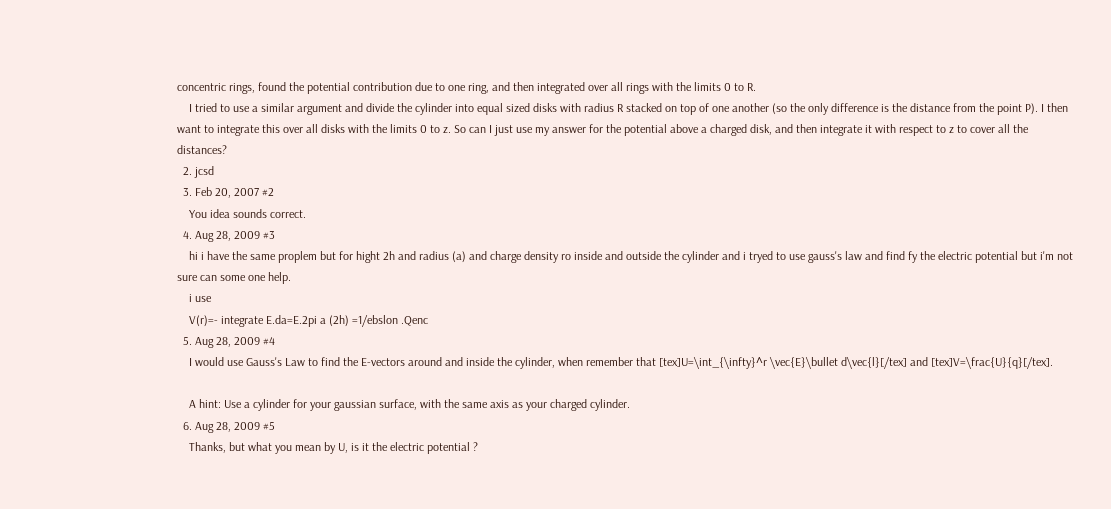concentric rings, found the potential contribution due to one ring, and then integrated over all rings with the limits 0 to R.
    I tried to use a similar argument and divide the cylinder into equal sized disks with radius R stacked on top of one another (so the only difference is the distance from the point P). I then want to integrate this over all disks with the limits 0 to z. So can I just use my answer for the potential above a charged disk, and then integrate it with respect to z to cover all the distances?
  2. jcsd
  3. Feb 20, 2007 #2
    You idea sounds correct.
  4. Aug 28, 2009 #3
    hi i have the same proplem but for hight 2h and radius (a) and charge density ro inside and outside the cylinder and i tryed to use gauss's law and find fy the electric potential but i'm not sure can some one help.
    i use
    V(r)=- integrate E.da=E.2pi a (2h) =1/ebslon .Qenc
  5. Aug 28, 2009 #4
    I would use Gauss's Law to find the E-vectors around and inside the cylinder, when remember that [tex]U=\int_{\infty}^r \vec{E}\bullet d\vec{l}[/tex] and [tex]V=\frac{U}{q}[/tex].

    A hint: Use a cylinder for your gaussian surface, with the same axis as your charged cylinder.
  6. Aug 28, 2009 #5
    Thanks, but what you mean by U, is it the electric potential ?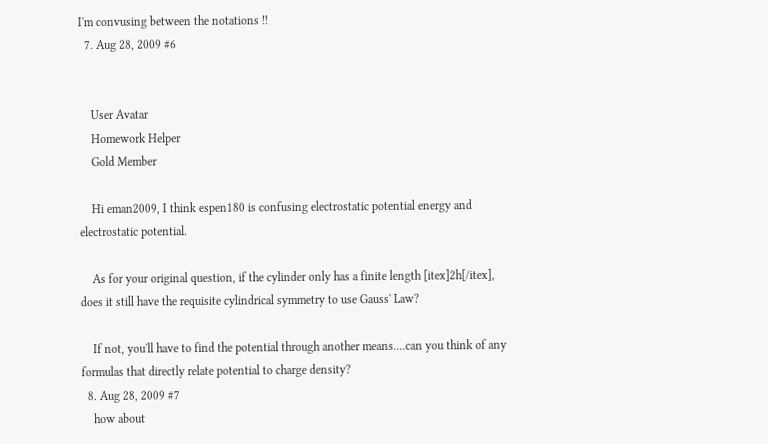I'm convusing between the notations !!
  7. Aug 28, 2009 #6


    User Avatar
    Homework Helper
    Gold Member

    Hi eman2009, I think espen180 is confusing electrostatic potential energy and electrostatic potential.

    As for your original question, if the cylinder only has a finite length [itex]2h[/itex], does it still have the requisite cylindrical symmetry to use Gauss' Law?

    If not, you'll have to find the potential through another means....can you think of any formulas that directly relate potential to charge density?
  8. Aug 28, 2009 #7
    how about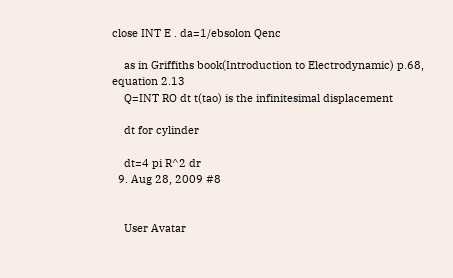close INT E . da=1/ebsolon Qenc

    as in Griffiths book(Introduction to Electrodynamic) p.68, equation 2.13
    Q=INT RO dt t(tao) is the infinitesimal displacement

    dt for cylinder

    dt=4 pi R^2 dr
  9. Aug 28, 2009 #8


    User Avatar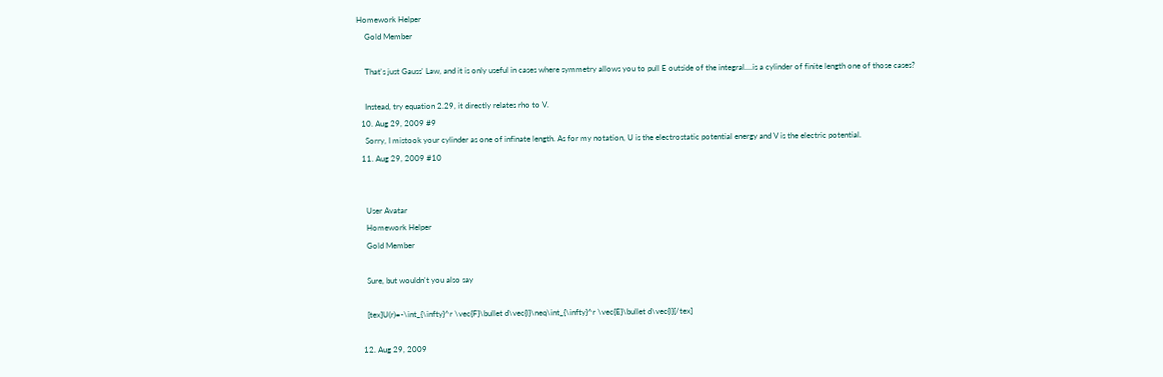Homework Helper
    Gold Member

    That's just Gauss' Law, and it is only useful in cases where symmetry allows you to pull E outside of the integral....is a cylinder of finite length one of those cases?

    Instead, try equation 2.29, it directly relates rho to V.
  10. Aug 29, 2009 #9
    Sorry, I mistook your cylinder as one of infinate length. As for my notation, U is the electrostatic potential energy and V is the electric potential.
  11. Aug 29, 2009 #10


    User Avatar
    Homework Helper
    Gold Member

    Sure, but wouldn't you also say

    [tex]U(r)=-\int_{\infty}^r \vec{F}\bullet d\vec{l}\neq\int_{\infty}^r \vec{E}\bullet d\vec{l}[/tex]

  12. Aug 29, 2009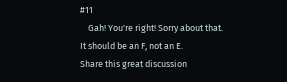#11
    Gah! You're right! Sorry about that. It should be an F, not an E.
Share this great discussion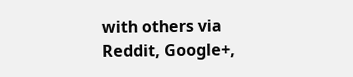with others via Reddit, Google+,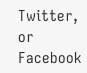Twitter, or Facebook